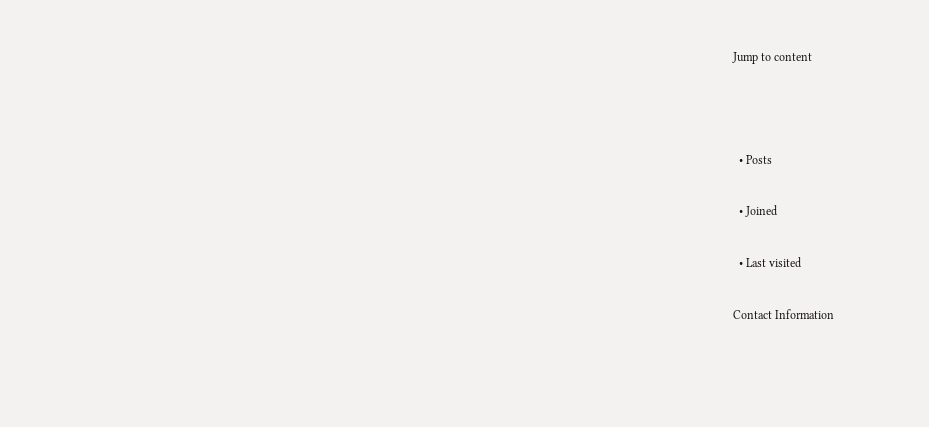Jump to content



  • Posts

  • Joined

  • Last visited

Contact Information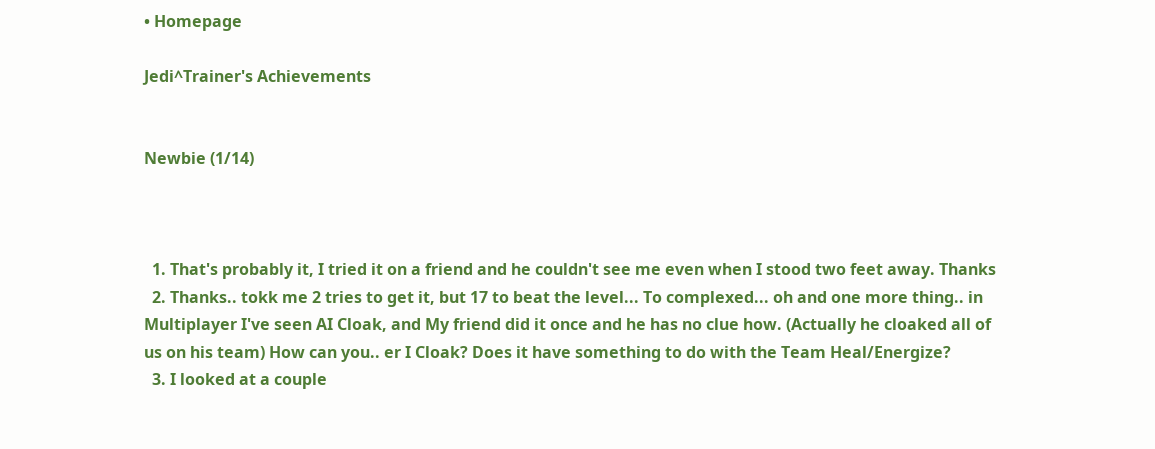• Homepage

Jedi^Trainer's Achievements


Newbie (1/14)



  1. That's probably it, I tried it on a friend and he couldn't see me even when I stood two feet away. Thanks
  2. Thanks.. tokk me 2 tries to get it, but 17 to beat the level... To complexed... oh and one more thing.. in Multiplayer I've seen AI Cloak, and My friend did it once and he has no clue how. (Actually he cloaked all of us on his team) How can you.. er I Cloak? Does it have something to do with the Team Heal/Energize?
  3. I looked at a couple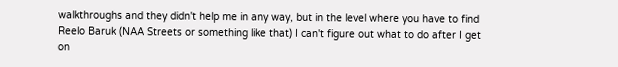walkthroughs and they didn't help me in any way, but in the level where you have to find Reelo Baruk (NAA Streets or something like that) I can't figure out what to do after I get on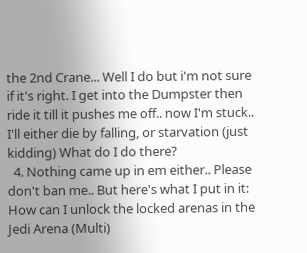the 2nd Crane... Well I do but i'm not sure if it's right. I get into the Dumpster then ride it till it pushes me off.. now I'm stuck.. I'll either die by falling, or starvation (just kidding) What do I do there?
  4. Nothing came up in em either.. Please don't ban me.. But here's what I put in it: How can I unlock the locked arenas in the Jedi Arena (Multi)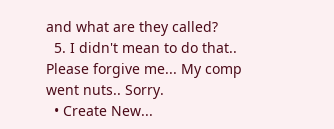and what are they called?
  5. I didn't mean to do that.. Please forgive me... My comp went nuts.. Sorry.
  • Create New...